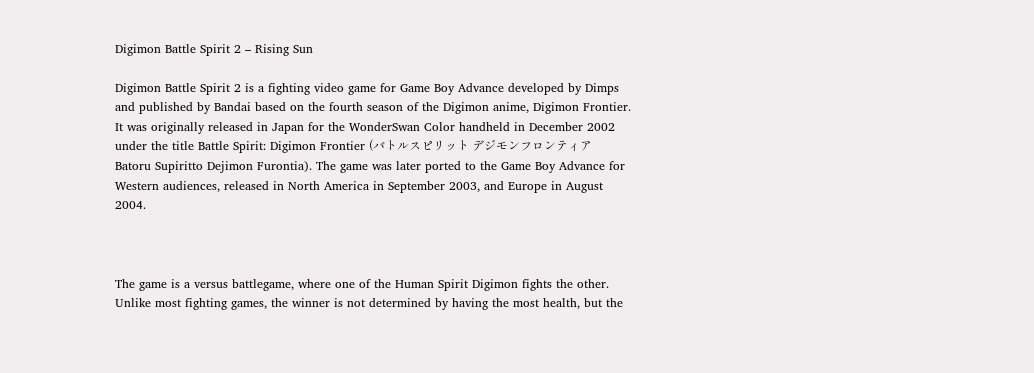Digimon Battle Spirit 2 – Rising Sun

Digimon Battle Spirit 2 is a fighting video game for Game Boy Advance developed by Dimps and published by Bandai based on the fourth season of the Digimon anime, Digimon Frontier. It was originally released in Japan for the WonderSwan Color handheld in December 2002 under the title Battle Spirit: Digimon Frontier (バトルスピリット デジモンフロンティア Batoru Supiritto Dejimon Furontia). The game was later ported to the Game Boy Advance for Western audiences, released in North America in September 2003, and Europe in August 2004.



The game is a versus battlegame, where one of the Human Spirit Digimon fights the other. Unlike most fighting games, the winner is not determined by having the most health, but the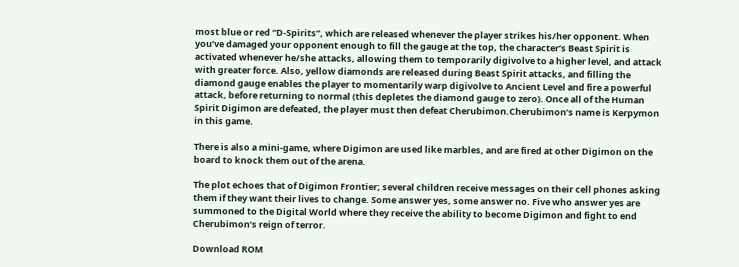most blue or red “D-Spirits”, which are released whenever the player strikes his/her opponent. When you’ve damaged your opponent enough to fill the gauge at the top, the character’s Beast Spirit is activated whenever he/she attacks, allowing them to temporarily digivolve to a higher level, and attack with greater force. Also, yellow diamonds are released during Beast Spirit attacks, and filling the diamond gauge enables the player to momentarily warp digivolve to Ancient Level and fire a powerful attack, before returning to normal (this depletes the diamond gauge to zero). Once all of the Human Spirit Digimon are defeated, the player must then defeat Cherubimon.Cherubimon’s name is Kerpymon in this game.

There is also a mini-game, where Digimon are used like marbles, and are fired at other Digimon on the board to knock them out of the arena.

The plot echoes that of Digimon Frontier; several children receive messages on their cell phones asking them if they want their lives to change. Some answer yes, some answer no. Five who answer yes are summoned to the Digital World where they receive the ability to become Digimon and fight to end Cherubimon’s reign of terror.

Download ROM